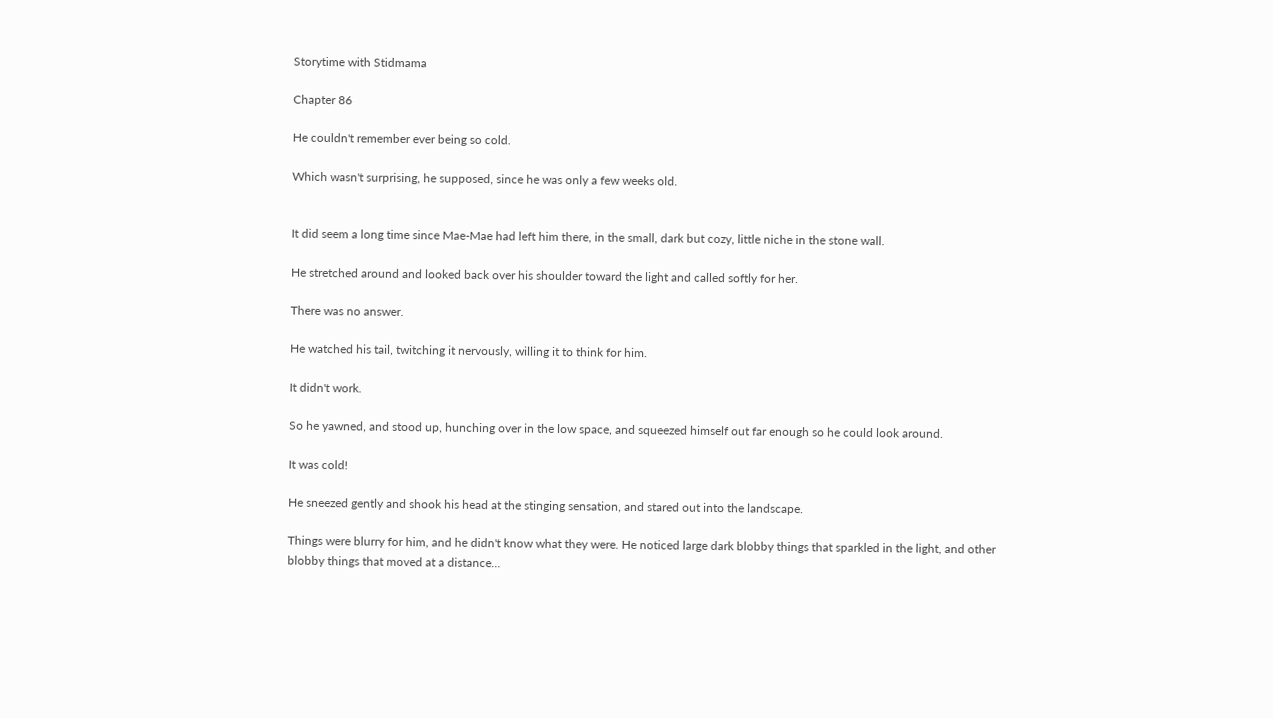Storytime with Stidmama

Chapter 86

He couldn't remember ever being so cold.

Which wasn't surprising, he supposed, since he was only a few weeks old.


It did seem a long time since Mae-Mae had left him there, in the small, dark but cozy, little niche in the stone wall.

He stretched around and looked back over his shoulder toward the light and called softly for her.

There was no answer.

He watched his tail, twitching it nervously, willing it to think for him.

It didn't work.

So he yawned, and stood up, hunching over in the low space, and squeezed himself out far enough so he could look around.

It was cold!

He sneezed gently and shook his head at the stinging sensation, and stared out into the landscape.

Things were blurry for him, and he didn't know what they were. He noticed large dark blobby things that sparkled in the light, and other blobby things that moved at a distance...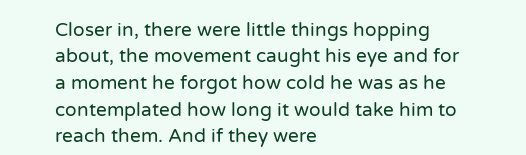Closer in, there were little things hopping about, the movement caught his eye and for a moment he forgot how cold he was as he contemplated how long it would take him to reach them. And if they were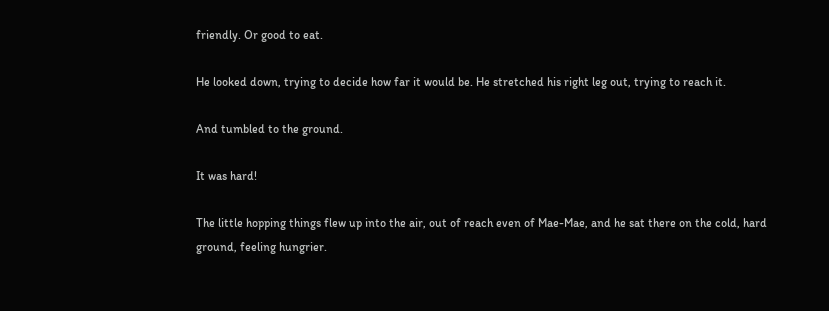friendly. Or good to eat.

He looked down, trying to decide how far it would be. He stretched his right leg out, trying to reach it.

And tumbled to the ground.

It was hard!

The little hopping things flew up into the air, out of reach even of Mae-Mae, and he sat there on the cold, hard ground, feeling hungrier.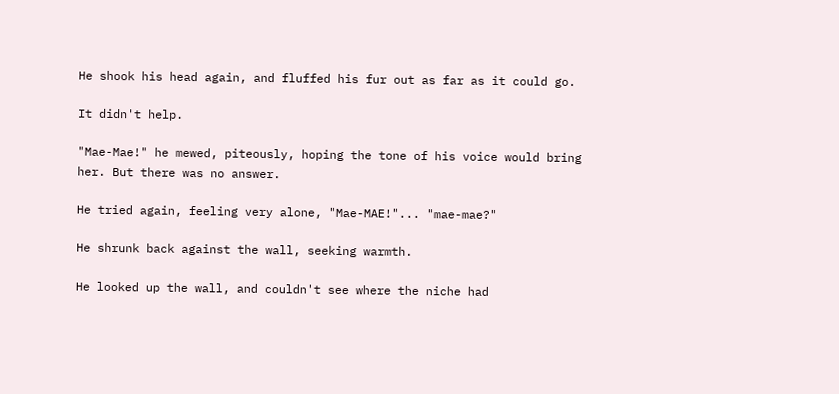He shook his head again, and fluffed his fur out as far as it could go.

It didn't help.

"Mae-Mae!" he mewed, piteously, hoping the tone of his voice would bring her. But there was no answer.

He tried again, feeling very alone, "Mae-MAE!"... "mae-mae?"

He shrunk back against the wall, seeking warmth.

He looked up the wall, and couldn't see where the niche had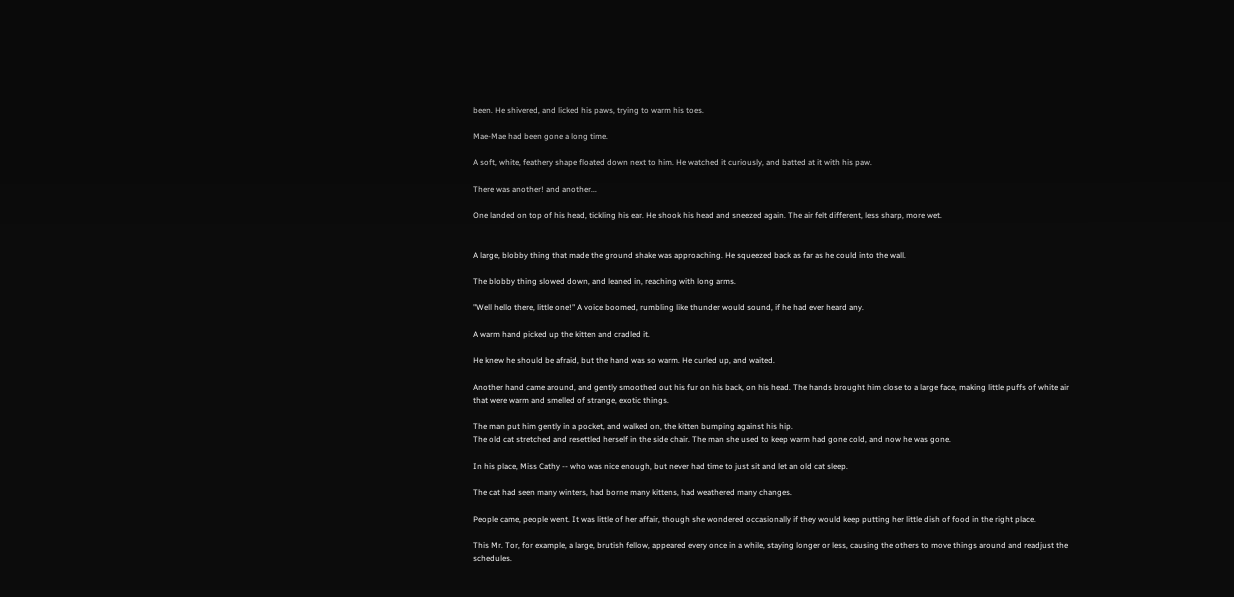been. He shivered, and licked his paws, trying to warm his toes.

Mae-Mae had been gone a long time.

A soft, white, feathery shape floated down next to him. He watched it curiously, and batted at it with his paw.

There was another! and another...

One landed on top of his head, tickling his ear. He shook his head and sneezed again. The air felt different, less sharp, more wet.


A large, blobby thing that made the ground shake was approaching. He squeezed back as far as he could into the wall.

The blobby thing slowed down, and leaned in, reaching with long arms.

"Well hello there, little one!" A voice boomed, rumbling like thunder would sound, if he had ever heard any.

A warm hand picked up the kitten and cradled it.

He knew he should be afraid, but the hand was so warm. He curled up, and waited.

Another hand came around, and gently smoothed out his fur on his back, on his head. The hands brought him close to a large face, making little puffs of white air that were warm and smelled of strange, exotic things.

The man put him gently in a pocket, and walked on, the kitten bumping against his hip.
The old cat stretched and resettled herself in the side chair. The man she used to keep warm had gone cold, and now he was gone.

In his place, Miss Cathy -- who was nice enough, but never had time to just sit and let an old cat sleep.

The cat had seen many winters, had borne many kittens, had weathered many changes.

People came, people went. It was little of her affair, though she wondered occasionally if they would keep putting her little dish of food in the right place.

This Mr. Tor, for example, a large, brutish fellow, appeared every once in a while, staying longer or less, causing the others to move things around and readjust the schedules.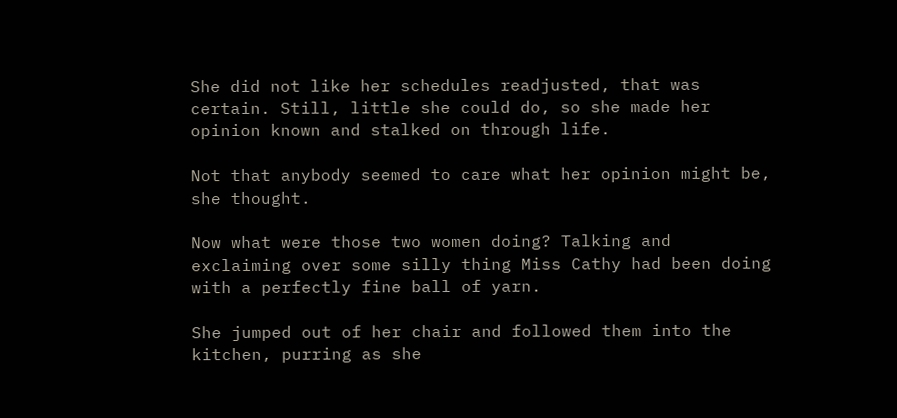She did not like her schedules readjusted, that was certain. Still, little she could do, so she made her opinion known and stalked on through life.

Not that anybody seemed to care what her opinion might be, she thought.

Now what were those two women doing? Talking and exclaiming over some silly thing Miss Cathy had been doing with a perfectly fine ball of yarn.

She jumped out of her chair and followed them into the kitchen, purring as she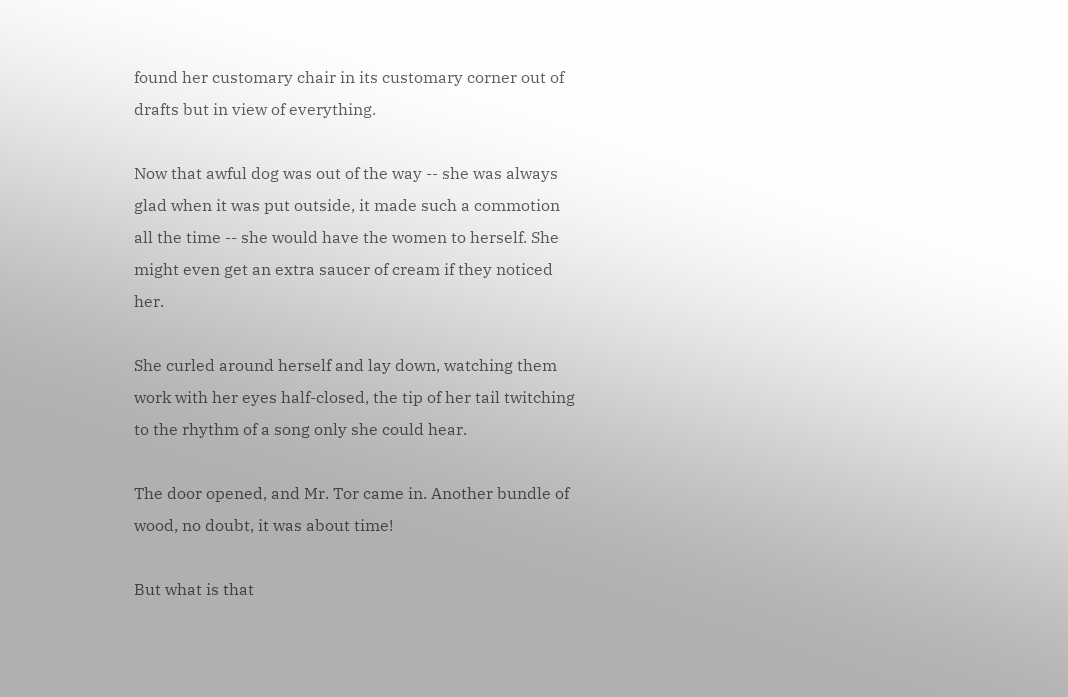found her customary chair in its customary corner out of drafts but in view of everything.

Now that awful dog was out of the way -- she was always glad when it was put outside, it made such a commotion all the time -- she would have the women to herself. She might even get an extra saucer of cream if they noticed her.

She curled around herself and lay down, watching them work with her eyes half-closed, the tip of her tail twitching to the rhythm of a song only she could hear.

The door opened, and Mr. Tor came in. Another bundle of wood, no doubt, it was about time!

But what is that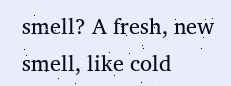smell? A fresh, new smell, like cold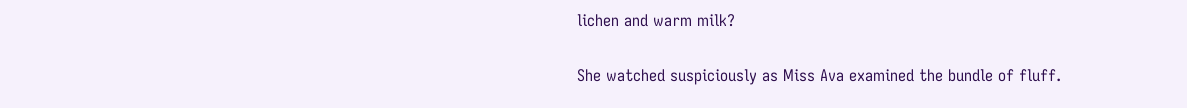lichen and warm milk?

She watched suspiciously as Miss Ava examined the bundle of fluff.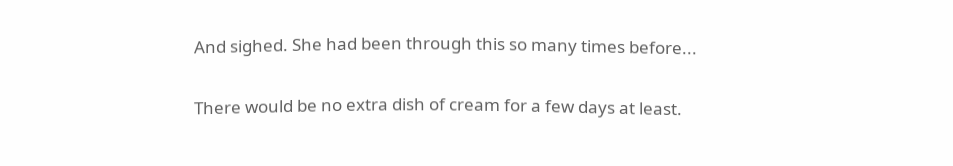And sighed. She had been through this so many times before...

There would be no extra dish of cream for a few days at least.